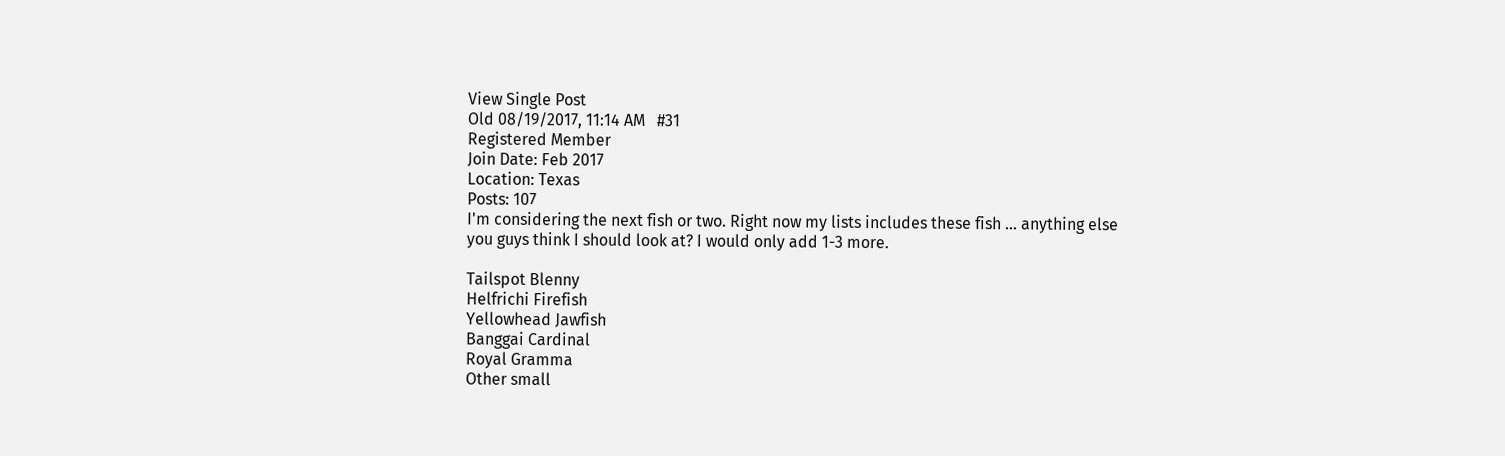View Single Post
Old 08/19/2017, 11:14 AM   #31
Registered Member
Join Date: Feb 2017
Location: Texas
Posts: 107
I'm considering the next fish or two. Right now my lists includes these fish ... anything else you guys think I should look at? I would only add 1-3 more.

Tailspot Blenny
Helfrichi Firefish
Yellowhead Jawfish
Banggai Cardinal
Royal Gramma
Other small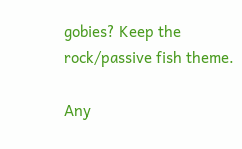gobies? Keep the rock/passive fish theme.

Any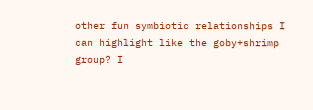other fun symbiotic relationships I can highlight like the goby+shrimp group? I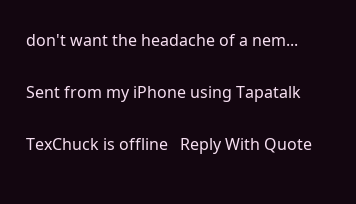don't want the headache of a nem...

Sent from my iPhone using Tapatalk

TexChuck is offline   Reply With Quote